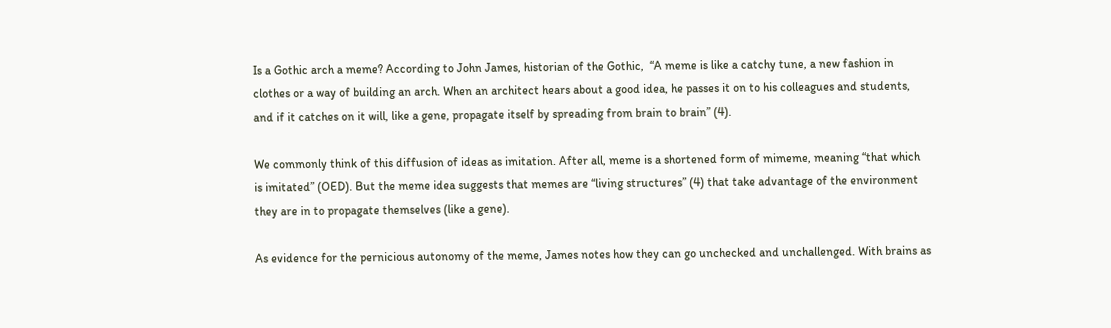Is a Gothic arch a meme? According to John James, historian of the Gothic,  “A meme is like a catchy tune, a new fashion in clothes or a way of building an arch. When an architect hears about a good idea, he passes it on to his colleagues and students, and if it catches on it will, like a gene, propagate itself by spreading from brain to brain” (4).

We commonly think of this diffusion of ideas as imitation. After all, meme is a shortened form of mimeme, meaning “that which is imitated” (OED). But the meme idea suggests that memes are “living structures” (4) that take advantage of the environment they are in to propagate themselves (like a gene).

As evidence for the pernicious autonomy of the meme, James notes how they can go unchecked and unchallenged. With brains as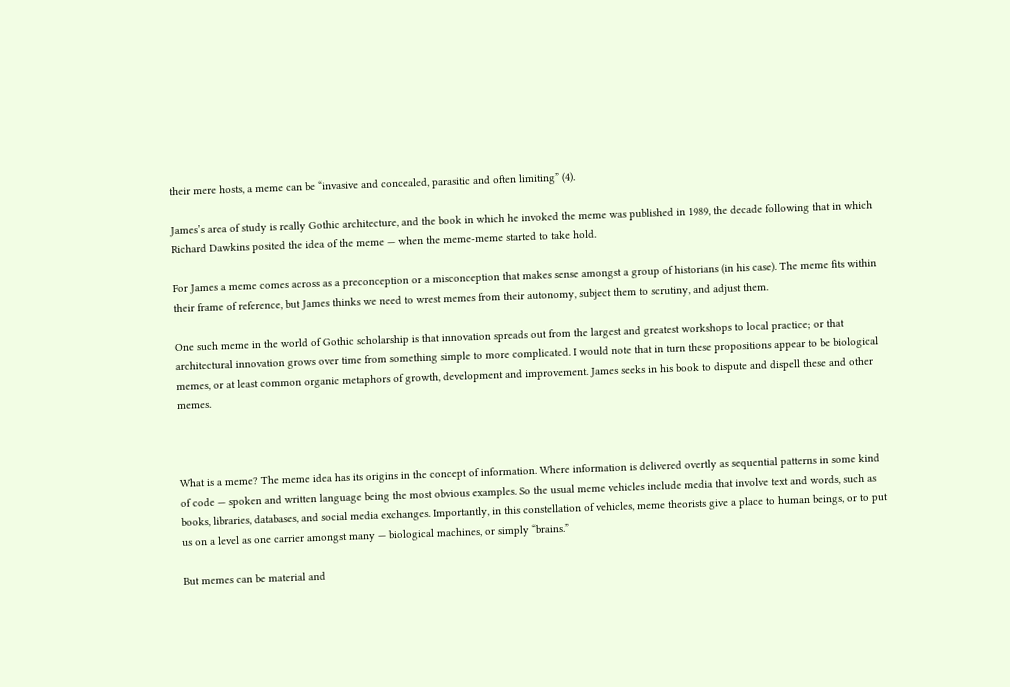their mere hosts, a meme can be “invasive and concealed, parasitic and often limiting” (4).

James’s area of study is really Gothic architecture, and the book in which he invoked the meme was published in 1989, the decade following that in which Richard Dawkins posited the idea of the meme — when the meme-meme started to take hold.

For James a meme comes across as a preconception or a misconception that makes sense amongst a group of historians (in his case). The meme fits within their frame of reference, but James thinks we need to wrest memes from their autonomy, subject them to scrutiny, and adjust them.

One such meme in the world of Gothic scholarship is that innovation spreads out from the largest and greatest workshops to local practice; or that architectural innovation grows over time from something simple to more complicated. I would note that in turn these propositions appear to be biological memes, or at least common organic metaphors of growth, development and improvement. James seeks in his book to dispute and dispell these and other memes.



What is a meme? The meme idea has its origins in the concept of information. Where information is delivered overtly as sequential patterns in some kind of code — spoken and written language being the most obvious examples. So the usual meme vehicles include media that involve text and words, such as books, libraries, databases, and social media exchanges. Importantly, in this constellation of vehicles, meme theorists give a place to human beings, or to put us on a level as one carrier amongst many — biological machines, or simply “brains.”

But memes can be material and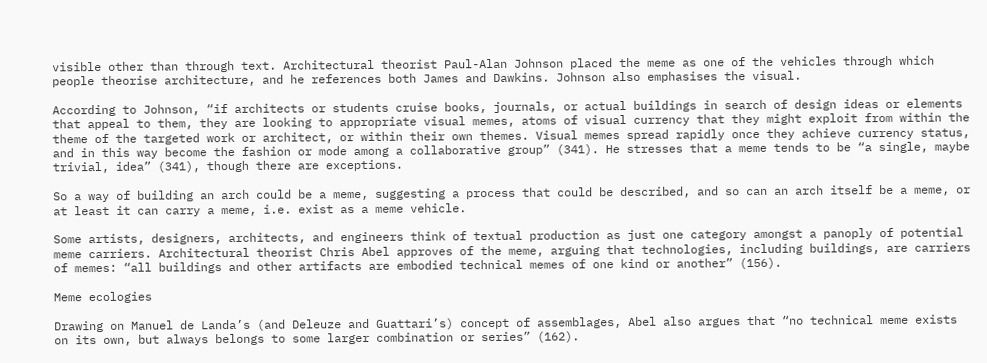visible other than through text. Architectural theorist Paul-Alan Johnson placed the meme as one of the vehicles through which people theorise architecture, and he references both James and Dawkins. Johnson also emphasises the visual.

According to Johnson, “if architects or students cruise books, journals, or actual buildings in search of design ideas or elements that appeal to them, they are looking to appropriate visual memes, atoms of visual currency that they might exploit from within the theme of the targeted work or architect, or within their own themes. Visual memes spread rapidly once they achieve currency status, and in this way become the fashion or mode among a collaborative group” (341). He stresses that a meme tends to be “a single, maybe trivial, idea” (341), though there are exceptions.

So a way of building an arch could be a meme, suggesting a process that could be described, and so can an arch itself be a meme, or at least it can carry a meme, i.e. exist as a meme vehicle.

Some artists, designers, architects, and engineers think of textual production as just one category amongst a panoply of potential meme carriers. Architectural theorist Chris Abel approves of the meme, arguing that technologies, including buildings, are carriers of memes: “all buildings and other artifacts are embodied technical memes of one kind or another” (156).

Meme ecologies

Drawing on Manuel de Landa’s (and Deleuze and Guattari’s) concept of assemblages, Abel also argues that “no technical meme exists on its own, but always belongs to some larger combination or series” (162).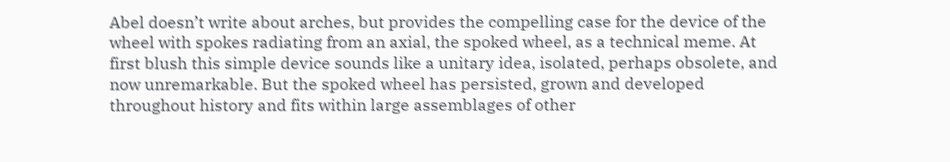Abel doesn’t write about arches, but provides the compelling case for the device of the wheel with spokes radiating from an axial, the spoked wheel, as a technical meme. At first blush this simple device sounds like a unitary idea, isolated, perhaps obsolete, and now unremarkable. But the spoked wheel has persisted, grown and developed throughout history and fits within large assemblages of other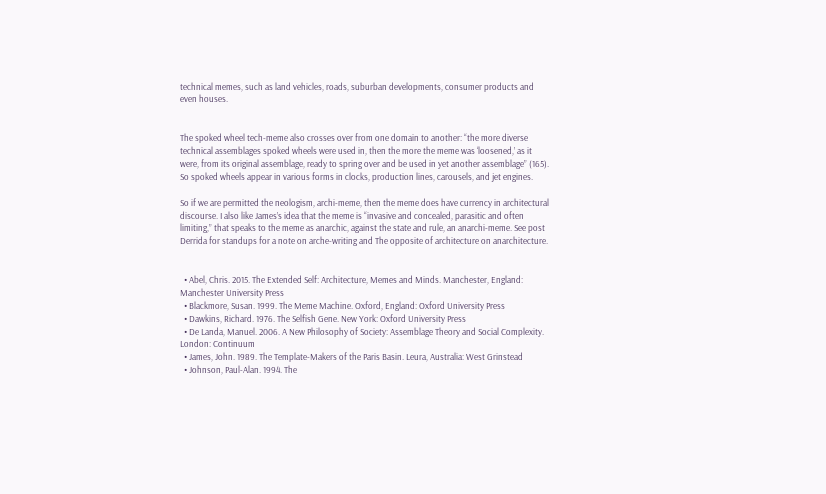technical memes, such as land vehicles, roads, suburban developments, consumer products and even houses.


The spoked wheel tech-meme also crosses over from one domain to another: “the more diverse technical assemblages spoked wheels were used in, then the more the meme was ‘loosened,’ as it were, from its original assemblage, ready to spring over and be used in yet another assemblage” (165). So spoked wheels appear in various forms in clocks, production lines, carousels, and jet engines.

So if we are permitted the neologism, archi-meme, then the meme does have currency in architectural discourse. I also like James’s idea that the meme is “invasive and concealed, parasitic and often limiting,” that speaks to the meme as anarchic, against the state and rule, an anarchi-meme. See post Derrida for standups for a note on arche-writing and The opposite of architecture on anarchitecture.


  • Abel, Chris. 2015. The Extended Self: Architecture, Memes and Minds. Manchester, England: Manchester University Press
  • Blackmore, Susan. 1999. The Meme Machine. Oxford, England: Oxford University Press
  • Dawkins, Richard. 1976. The Selfish Gene. New York: Oxford University Press
  • De Landa, Manuel. 2006. A New Philosophy of Society: Assemblage Theory and Social Complexity. London: Continuum
  • James, John. 1989. The Template-Makers of the Paris Basin. Leura, Australia: West Grinstead
  • Johnson, Paul-Alan. 1994. The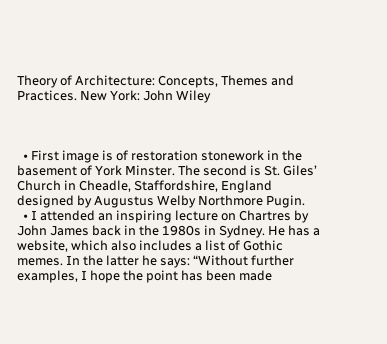Theory of Architecture: Concepts, Themes and Practices. New York: John Wiley



  • First image is of restoration stonework in the basement of York Minster. The second is St. Giles’ Church in Cheadle, Staffordshire, England designed by Augustus Welby Northmore Pugin.
  • I attended an inspiring lecture on Chartres by John James back in the 1980s in Sydney. He has a website, which also includes a list of Gothic memes. In the latter he says: “Without further examples, I hope the point has been made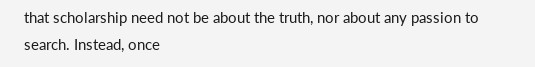that scholarship need not be about the truth, nor about any passion to search. Instead, once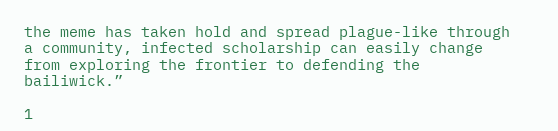the meme has taken hold and spread plague-like through a community, infected scholarship can easily change from exploring the frontier to defending the bailiwick.”

1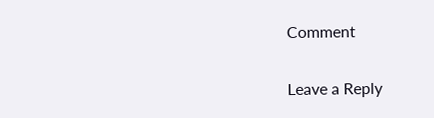Comment

Leave a Reply